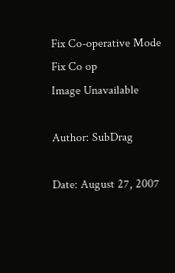Fix Co-operative Mode
Fix Co op
Image Unavailable

Author: SubDrag

Date: August 27, 2007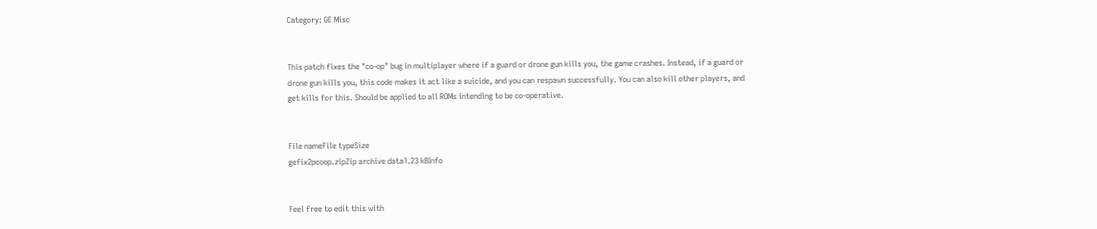Category: GE Misc


This patch fixes the "co-op" bug in multiplayer where if a guard or drone gun kills you, the game crashes. Instead, if a guard or drone gun kills you, this code makes it act like a suicide, and you can respawn successfully. You can also kill other players, and get kills for this. Should be applied to all ROMs intending to be co-operative.


File nameFile typeSize
gefix2pcoop.zipZip archive data1.23 kBInfo


Feel free to edit this with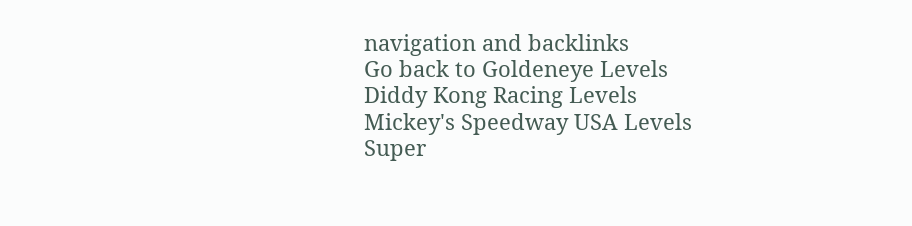navigation and backlinks
Go back to Goldeneye Levels
Diddy Kong Racing Levels
Mickey's Speedway USA Levels
Super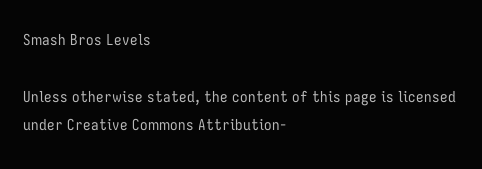Smash Bros Levels

Unless otherwise stated, the content of this page is licensed under Creative Commons Attribution-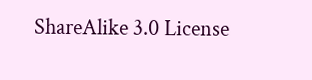ShareAlike 3.0 License